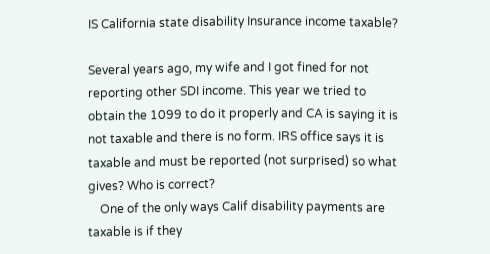IS California state disability Insurance income taxable?

Several years ago, my wife and I got fined for not reporting other SDI income. This year we tried to obtain the 1099 to do it properly and CA is saying it is not taxable and there is no form. IRS office says it is taxable and must be reported (not surprised) so what gives? Who is correct?
    One of the only ways Calif disability payments are taxable is if they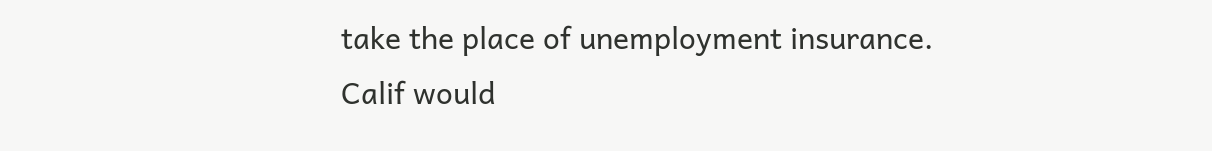take the place of unemployment insurance. Calif would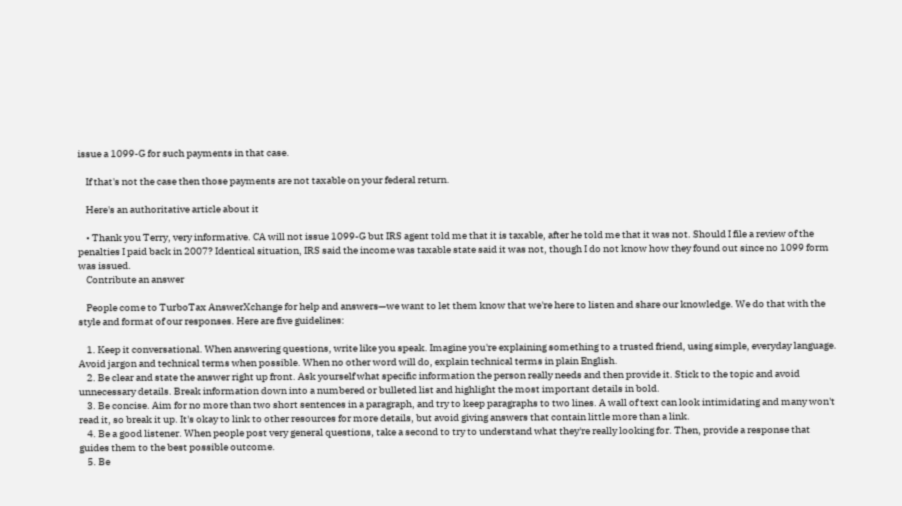issue a 1099-G for such payments in that case.

    If that's not the case then those payments are not taxable on your federal return.

    Here's an authoritative article about it

    • Thank you Terry, very informative. CA will not issue 1099-G but IRS agent told me that it is taxable, after he told me that it was not. Should I file a review of the penalties I paid back in 2007? Identical situation, IRS said the income was taxable state said it was not, though I do not know how they found out since no 1099 form was issued.
    Contribute an answer

    People come to TurboTax AnswerXchange for help and answers—we want to let them know that we're here to listen and share our knowledge. We do that with the style and format of our responses. Here are five guidelines:

    1. Keep it conversational. When answering questions, write like you speak. Imagine you're explaining something to a trusted friend, using simple, everyday language. Avoid jargon and technical terms when possible. When no other word will do, explain technical terms in plain English.
    2. Be clear and state the answer right up front. Ask yourself what specific information the person really needs and then provide it. Stick to the topic and avoid unnecessary details. Break information down into a numbered or bulleted list and highlight the most important details in bold.
    3. Be concise. Aim for no more than two short sentences in a paragraph, and try to keep paragraphs to two lines. A wall of text can look intimidating and many won't read it, so break it up. It's okay to link to other resources for more details, but avoid giving answers that contain little more than a link.
    4. Be a good listener. When people post very general questions, take a second to try to understand what they're really looking for. Then, provide a response that guides them to the best possible outcome.
    5. Be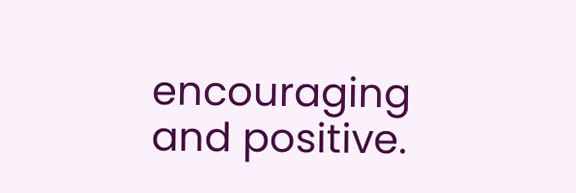encouraging and positive.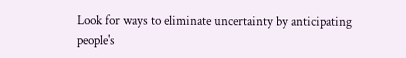Look for ways to eliminate uncertainty by anticipating people's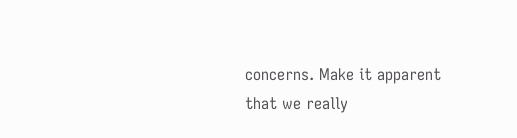concerns. Make it apparent that we really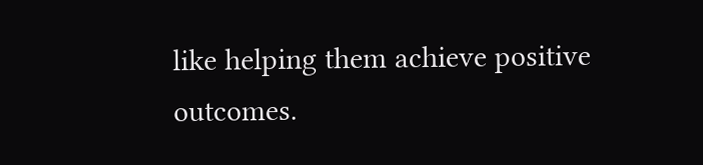like helping them achieve positive outcomes.